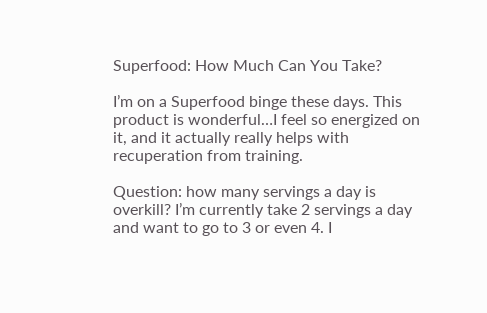Superfood: How Much Can You Take?

I’m on a Superfood binge these days. This product is wonderful…I feel so energized on it, and it actually really helps with recuperation from training.

Question: how many servings a day is overkill? I’m currently take 2 servings a day and want to go to 3 or even 4. I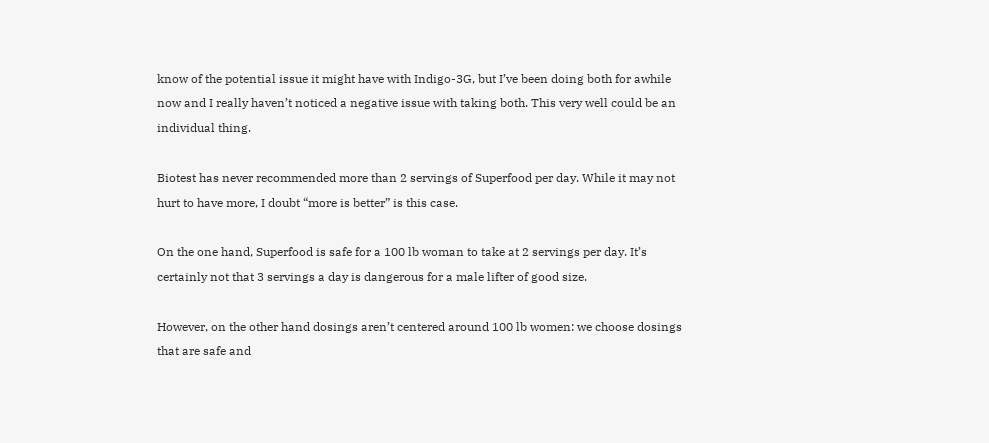know of the potential issue it might have with Indigo-3G, but I’ve been doing both for awhile now and I really haven’t noticed a negative issue with taking both. This very well could be an individual thing.

Biotest has never recommended more than 2 servings of Superfood per day. While it may not hurt to have more, I doubt “more is better” is this case.

On the one hand, Superfood is safe for a 100 lb woman to take at 2 servings per day. It’s certainly not that 3 servings a day is dangerous for a male lifter of good size.

However, on the other hand dosings aren’t centered around 100 lb women: we choose dosings that are safe and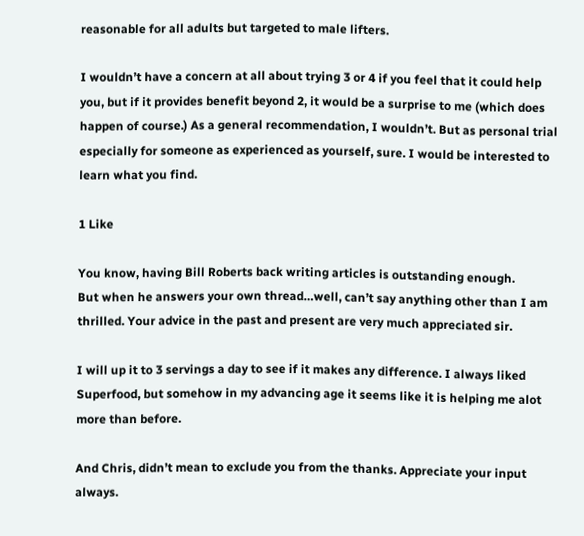reasonable for all adults but targeted to male lifters.

I wouldn’t have a concern at all about trying 3 or 4 if you feel that it could help you, but if it provides benefit beyond 2, it would be a surprise to me (which does happen of course.) As a general recommendation, I wouldn’t. But as personal trial especially for someone as experienced as yourself, sure. I would be interested to learn what you find.

1 Like

You know, having Bill Roberts back writing articles is outstanding enough.
But when he answers your own thread…well, can’t say anything other than I am thrilled. Your advice in the past and present are very much appreciated sir.

I will up it to 3 servings a day to see if it makes any difference. I always liked Superfood, but somehow in my advancing age it seems like it is helping me alot more than before.

And Chris, didn’t mean to exclude you from the thanks. Appreciate your input always.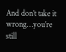And don’t take it wrong…you’re still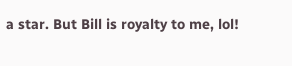a star. But Bill is royalty to me, lol!